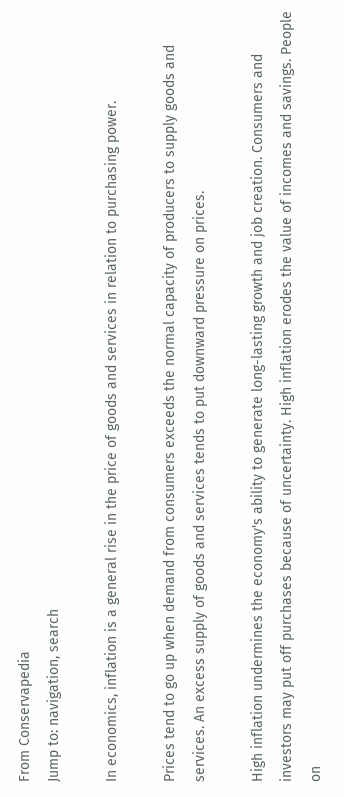From Conservapedia
Jump to: navigation, search

In economics, inflation is a general rise in the price of goods and services in relation to purchasing power.

Prices tend to go up when demand from consumers exceeds the normal capacity of producers to supply goods and services. An excess supply of goods and services tends to put downward pressure on prices.

High inflation undermines the economy's ability to generate long-lasting growth and job creation. Consumers and investors may put off purchases because of uncertainty. High inflation erodes the value of incomes and savings. People on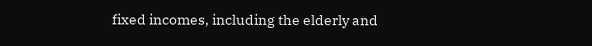fixed incomes, including the elderly and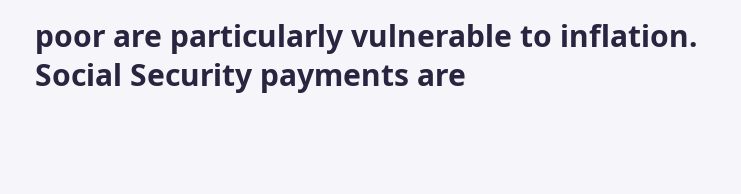poor are particularly vulnerable to inflation. Social Security payments are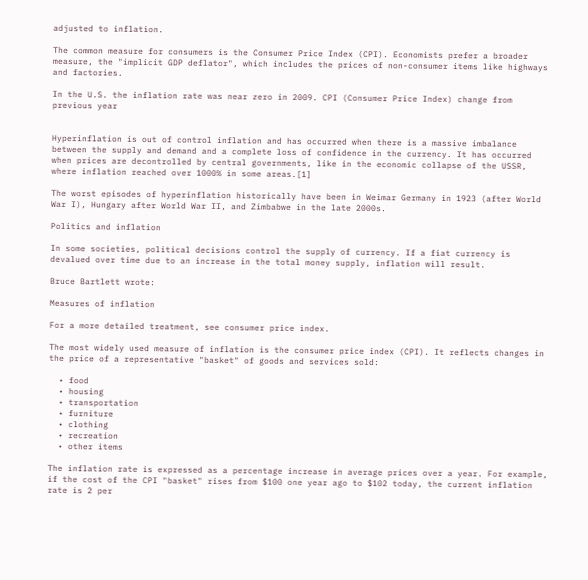adjusted to inflation.

The common measure for consumers is the Consumer Price Index (CPI). Economists prefer a broader measure, the "implicit GDP deflator", which includes the prices of non-consumer items like highways and factories.

In the U.S. the inflation rate was near zero in 2009. CPI (Consumer Price Index) change from previous year


Hyperinflation is out of control inflation and has occurred when there is a massive imbalance between the supply and demand and a complete loss of confidence in the currency. It has occurred when prices are decontrolled by central governments, like in the economic collapse of the USSR, where inflation reached over 1000% in some areas.[1]

The worst episodes of hyperinflation historically have been in Weimar Germany in 1923 (after World War I), Hungary after World War II, and Zimbabwe in the late 2000s.

Politics and inflation

In some societies, political decisions control the supply of currency. If a fiat currency is devalued over time due to an increase in the total money supply, inflation will result.

Bruce Bartlett wrote:

Measures of inflation

For a more detailed treatment, see consumer price index.

The most widely used measure of inflation is the consumer price index (CPI). It reflects changes in the price of a representative "basket" of goods and services sold:

  • food
  • housing
  • transportation
  • furniture
  • clothing
  • recreation
  • other items

The inflation rate is expressed as a percentage increase in average prices over a year. For example, if the cost of the CPI "basket" rises from $100 one year ago to $102 today, the current inflation rate is 2 per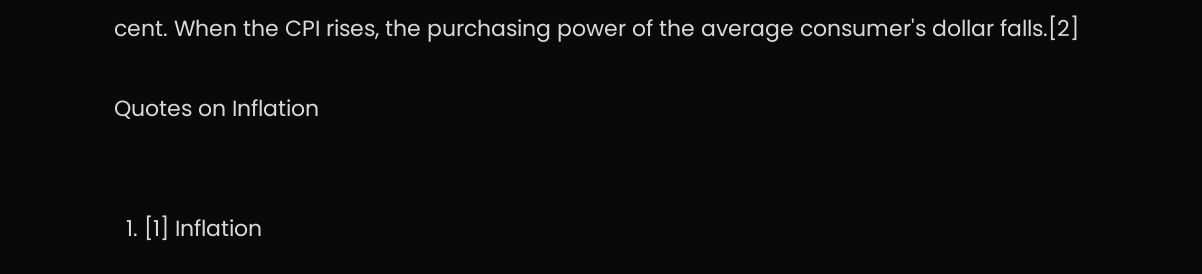cent. When the CPI rises, the purchasing power of the average consumer's dollar falls.[2]

Quotes on Inflation


  1. [1] Inflation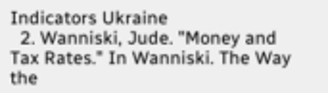Indicators Ukraine
  2. Wanniski, Jude. "Money and Tax Rates." In Wanniski. The Way the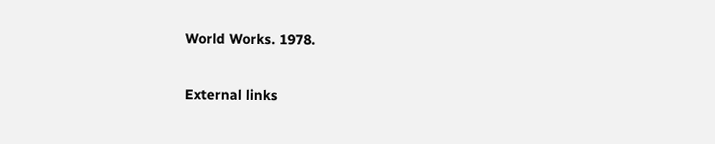World Works. 1978.

External links